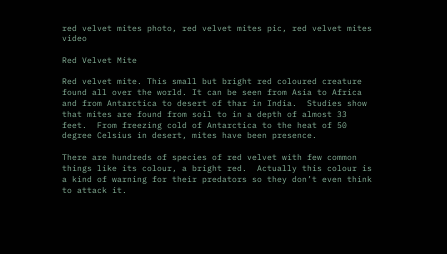red velvet mites photo, red velvet mites pic, red velvet mites video

Red Velvet Mite

Red velvet mite. This small but bright red coloured creature found all over the world. It can be seen from Asia to Africa and from Antarctica to desert of thar in India.  Studies show that mites are found from soil to in a depth of almost 33 feet.  From freezing cold of Antarctica to the heat of 50 degree Celsius in desert, mites have been presence.

There are hundreds of species of red velvet with few common things like its colour, a bright red.  Actually this colour is a kind of warning for their predators so they don’t even think to attack it.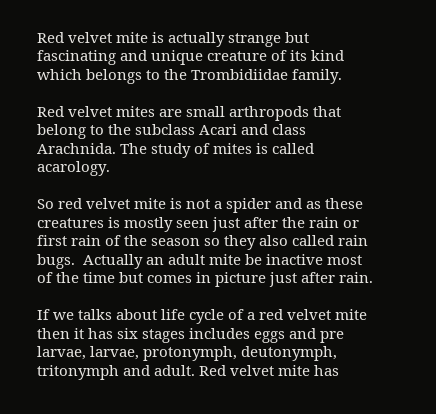Red velvet mite is actually strange but fascinating and unique creature of its kind which belongs to the Trombidiidae family.

Red velvet mites are small arthropods that belong to the subclass Acari and class Arachnida. The study of mites is called acarology.

So red velvet mite is not a spider and as these creatures is mostly seen just after the rain or first rain of the season so they also called rain bugs.  Actually an adult mite be inactive most of the time but comes in picture just after rain.

If we talks about life cycle of a red velvet mite then it has six stages includes eggs and pre larvae, larvae, protonymph, deutonymph, tritonymph and adult. Red velvet mite has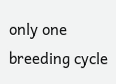only one breeding cycle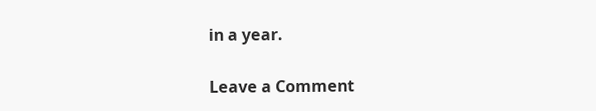in a year.

Leave a Comment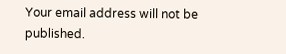Your email address will not be published.